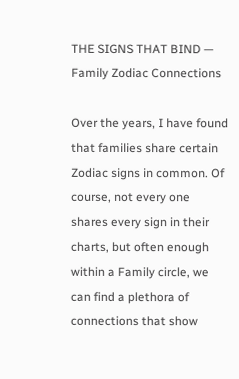THE SIGNS THAT BIND — Family Zodiac Connections

Over the years, I have found that families share certain Zodiac signs in common. Of course, not every one shares every sign in their charts, but often enough within a Family circle, we can find a plethora of connections that show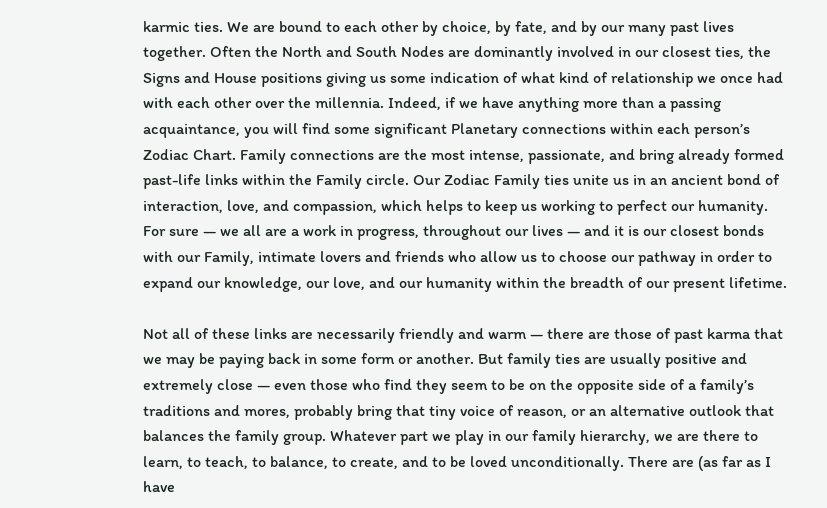karmic ties. We are bound to each other by choice, by fate, and by our many past lives together. Often the North and South Nodes are dominantly involved in our closest ties, the Signs and House positions giving us some indication of what kind of relationship we once had with each other over the millennia. Indeed, if we have anything more than a passing acquaintance, you will find some significant Planetary connections within each person’s Zodiac Chart. Family connections are the most intense, passionate, and bring already formed past-life links within the Family circle. Our Zodiac Family ties unite us in an ancient bond of interaction, love, and compassion, which helps to keep us working to perfect our humanity. For sure — we all are a work in progress, throughout our lives — and it is our closest bonds with our Family, intimate lovers and friends who allow us to choose our pathway in order to expand our knowledge, our love, and our humanity within the breadth of our present lifetime.

Not all of these links are necessarily friendly and warm — there are those of past karma that we may be paying back in some form or another. But family ties are usually positive and extremely close — even those who find they seem to be on the opposite side of a family’s traditions and mores, probably bring that tiny voice of reason, or an alternative outlook that balances the family group. Whatever part we play in our family hierarchy, we are there to learn, to teach, to balance, to create, and to be loved unconditionally. There are (as far as I have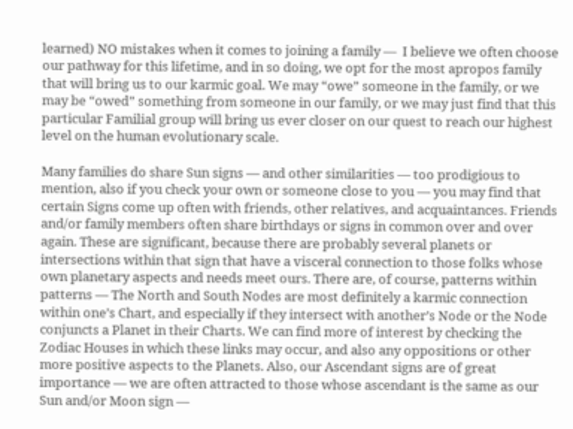learned) NO mistakes when it comes to joining a family —  I believe we often choose our pathway for this lifetime, and in so doing, we opt for the most apropos family that will bring us to our karmic goal. We may “owe” someone in the family, or we may be “owed” something from someone in our family, or we may just find that this particular Familial group will bring us ever closer on our quest to reach our highest level on the human evolutionary scale.

Many families do share Sun signs — and other similarities — too prodigious to mention, also if you check your own or someone close to you — you may find that certain Signs come up often with friends, other relatives, and acquaintances. Friends and/or family members often share birthdays or signs in common over and over again. These are significant, because there are probably several planets or intersections within that sign that have a visceral connection to those folks whose own planetary aspects and needs meet ours. There are, of course, patterns within patterns — The North and South Nodes are most definitely a karmic connection within one’s Chart, and especially if they intersect with another’s Node or the Node conjuncts a Planet in their Charts. We can find more of interest by checking the Zodiac Houses in which these links may occur, and also any oppositions or other more positive aspects to the Planets. Also, our Ascendant signs are of great importance — we are often attracted to those whose ascendant is the same as our Sun and/or Moon sign —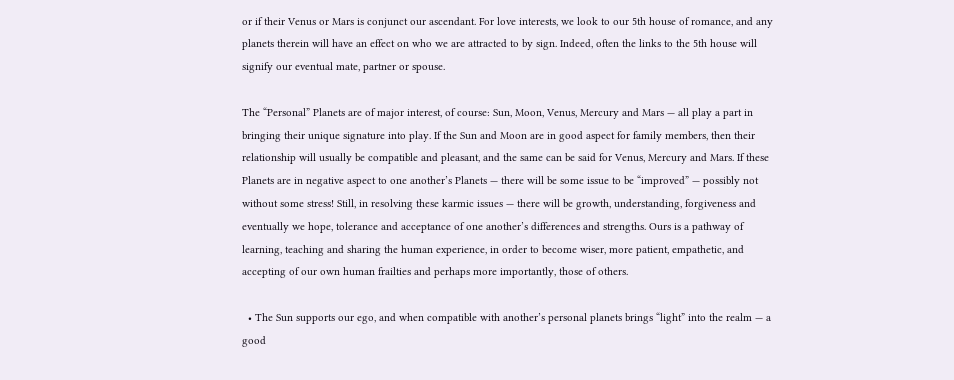or if their Venus or Mars is conjunct our ascendant. For love interests, we look to our 5th house of romance, and any planets therein will have an effect on who we are attracted to by sign. Indeed, often the links to the 5th house will signify our eventual mate, partner or spouse.

The “Personal” Planets are of major interest, of course: Sun, Moon, Venus, Mercury and Mars — all play a part in bringing their unique signature into play. If the Sun and Moon are in good aspect for family members, then their relationship will usually be compatible and pleasant, and the same can be said for Venus, Mercury and Mars. If these Planets are in negative aspect to one another’s Planets — there will be some issue to be “improved” — possibly not without some stress! Still, in resolving these karmic issues — there will be growth, understanding, forgiveness and eventually we hope, tolerance and acceptance of one another’s differences and strengths. Ours is a pathway of learning, teaching and sharing the human experience, in order to become wiser, more patient, empathetic, and accepting of our own human frailties and perhaps more importantly, those of others.

  • The Sun supports our ego, and when compatible with another’s personal planets brings “light” into the realm — a good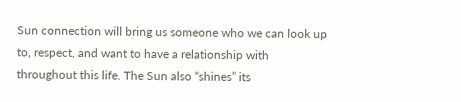Sun connection will bring us someone who we can look up to, respect, and want to have a relationship with throughout this life. The Sun also “shines” its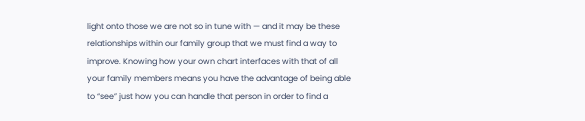light onto those we are not so in tune with — and it may be these relationships within our family group that we must find a way to improve. Knowing how your own chart interfaces with that of all your family members means you have the advantage of being able to “see” just how you can handle that person in order to find a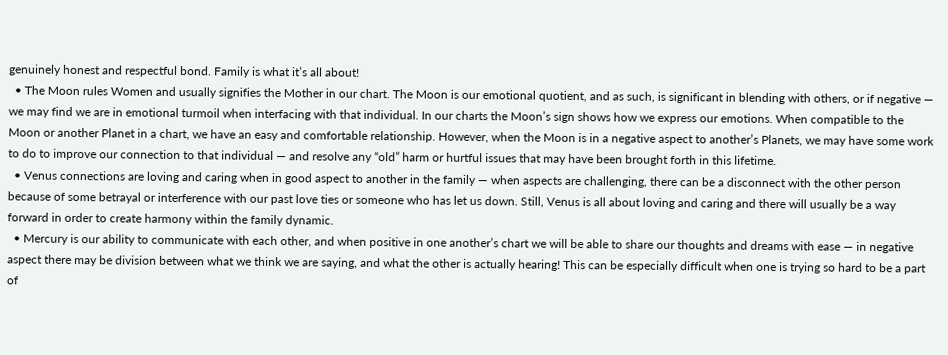genuinely honest and respectful bond. Family is what it’s all about!
  • The Moon rules Women and usually signifies the Mother in our chart. The Moon is our emotional quotient, and as such, is significant in blending with others, or if negative — we may find we are in emotional turmoil when interfacing with that individual. In our charts the Moon’s sign shows how we express our emotions. When compatible to the Moon or another Planet in a chart, we have an easy and comfortable relationship. However, when the Moon is in a negative aspect to another’s Planets, we may have some work to do to improve our connection to that individual — and resolve any “old” harm or hurtful issues that may have been brought forth in this lifetime.
  • Venus connections are loving and caring when in good aspect to another in the family — when aspects are challenging, there can be a disconnect with the other person because of some betrayal or interference with our past love ties or someone who has let us down. Still, Venus is all about loving and caring and there will usually be a way forward in order to create harmony within the family dynamic.
  • Mercury is our ability to communicate with each other, and when positive in one another’s chart we will be able to share our thoughts and dreams with ease — in negative aspect there may be division between what we think we are saying, and what the other is actually hearing! This can be especially difficult when one is trying so hard to be a part of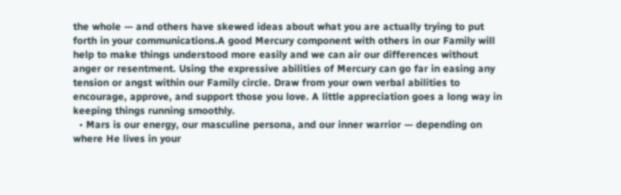the whole — and others have skewed ideas about what you are actually trying to put forth in your communications.A good Mercury component with others in our Family will help to make things understood more easily and we can air our differences without anger or resentment. Using the expressive abilities of Mercury can go far in easing any tension or angst within our Family circle. Draw from your own verbal abilities to encourage, approve, and support those you love. A little appreciation goes a long way in keeping things running smoothly.
  • Mars is our energy, our masculine persona, and our inner warrior — depending on where He lives in your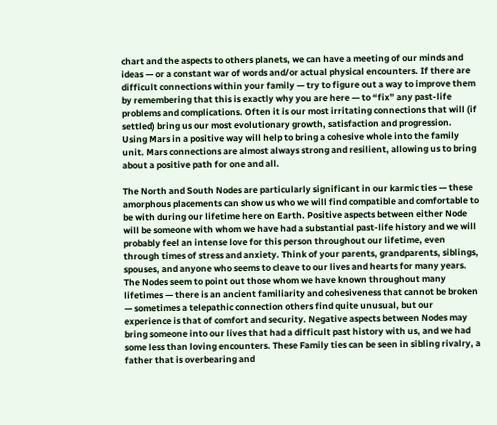chart and the aspects to others planets, we can have a meeting of our minds and ideas — or a constant war of words and/or actual physical encounters. If there are difficult connections within your family — try to figure out a way to improve them by remembering that this is exactly why you are here — to “fix” any past-life problems and complications. Often it is our most irritating connections that will (if settled) bring us our most evolutionary growth, satisfaction and progression. Using Mars in a positive way will help to bring a cohesive whole into the family unit. Mars connections are almost always strong and resilient, allowing us to bring about a positive path for one and all.

The North and South Nodes are particularly significant in our karmic ties — these amorphous placements can show us who we will find compatible and comfortable to be with during our lifetime here on Earth. Positive aspects between either Node will be someone with whom we have had a substantial past-life history and we will probably feel an intense love for this person throughout our lifetime, even through times of stress and anxiety. Think of your parents, grandparents, siblings, spouses, and anyone who seems to cleave to our lives and hearts for many years. The Nodes seem to point out those whom we have known throughout many lifetimes — there is an ancient familiarity and cohesiveness that cannot be broken — sometimes a telepathic connection others find quite unusual, but our experience is that of comfort and security. Negative aspects between Nodes may bring someone into our lives that had a difficult past history with us, and we had some less than loving encounters. These Family ties can be seen in sibling rivalry, a father that is overbearing and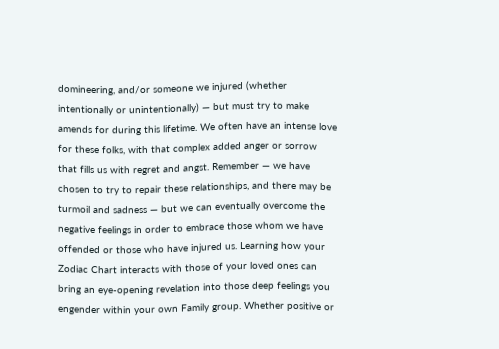domineering, and/or someone we injured (whether intentionally or unintentionally) — but must try to make amends for during this lifetime. We often have an intense love for these folks, with that complex added anger or sorrow that fills us with regret and angst. Remember — we have chosen to try to repair these relationships, and there may be turmoil and sadness — but we can eventually overcome the negative feelings in order to embrace those whom we have offended or those who have injured us. Learning how your Zodiac Chart interacts with those of your loved ones can bring an eye-opening revelation into those deep feelings you engender within your own Family group. Whether positive or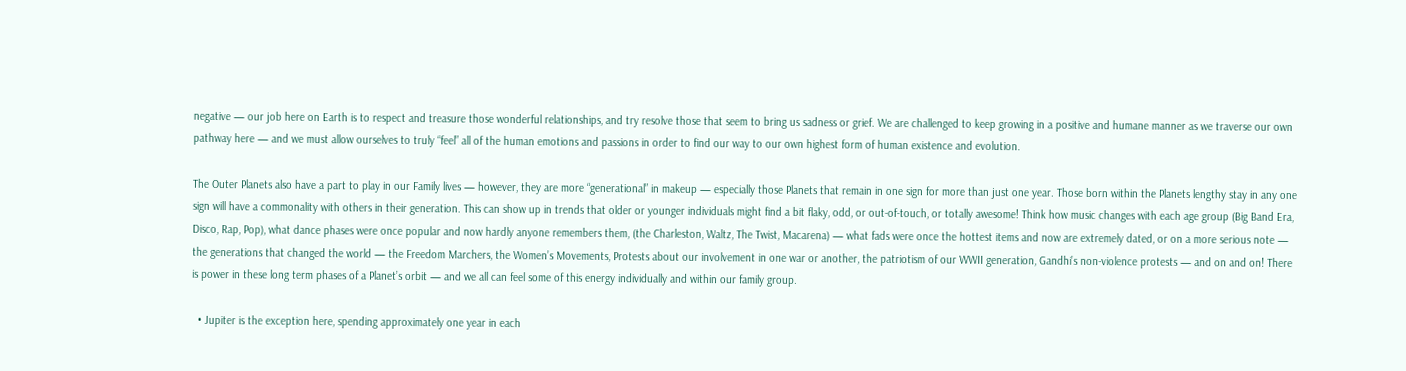negative — our job here on Earth is to respect and treasure those wonderful relationships, and try resolve those that seem to bring us sadness or grief. We are challenged to keep growing in a positive and humane manner as we traverse our own pathway here — and we must allow ourselves to truly “feel” all of the human emotions and passions in order to find our way to our own highest form of human existence and evolution.

The Outer Planets also have a part to play in our Family lives — however, they are more “generational” in makeup — especially those Planets that remain in one sign for more than just one year. Those born within the Planets lengthy stay in any one sign will have a commonality with others in their generation. This can show up in trends that older or younger individuals might find a bit flaky, odd, or out-of-touch, or totally awesome! Think how music changes with each age group (Big Band Era, Disco, Rap, Pop), what dance phases were once popular and now hardly anyone remembers them, (the Charleston, Waltz, The Twist, Macarena) — what fads were once the hottest items and now are extremely dated, or on a more serious note — the generations that changed the world — the Freedom Marchers, the Women’s Movements, Protests about our involvement in one war or another, the patriotism of our WWII generation, Gandhi’s non-violence protests — and on and on! There is power in these long term phases of a Planet’s orbit — and we all can feel some of this energy individually and within our family group.

  • Jupiter is the exception here, spending approximately one year in each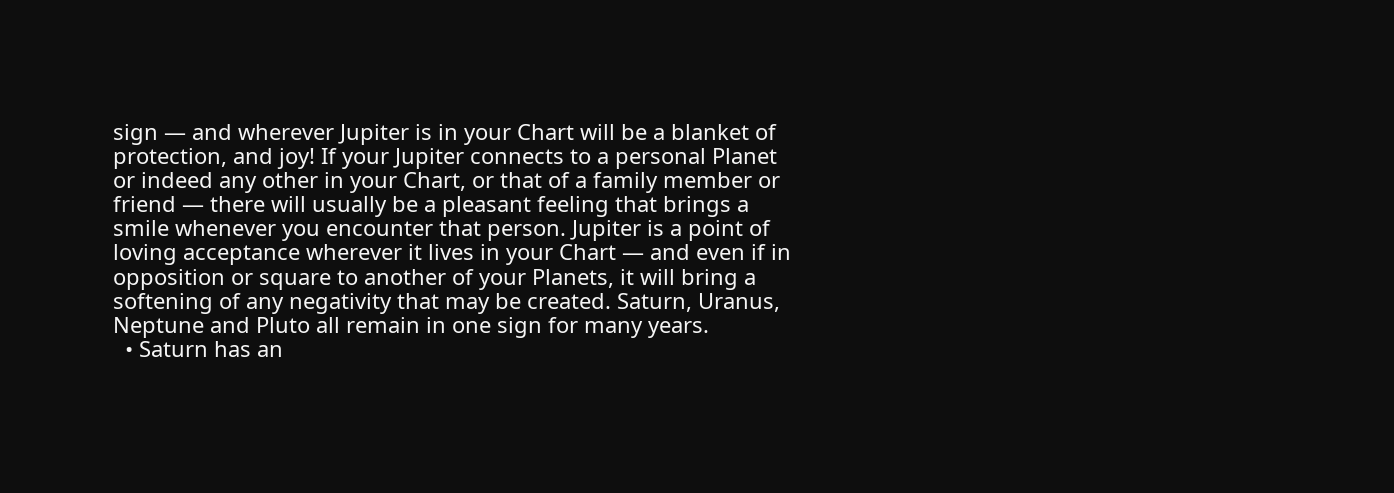sign — and wherever Jupiter is in your Chart will be a blanket of protection, and joy! If your Jupiter connects to a personal Planet or indeed any other in your Chart, or that of a family member or friend — there will usually be a pleasant feeling that brings a smile whenever you encounter that person. Jupiter is a point of loving acceptance wherever it lives in your Chart — and even if in opposition or square to another of your Planets, it will bring a softening of any negativity that may be created. Saturn, Uranus, Neptune and Pluto all remain in one sign for many years.
  • Saturn has an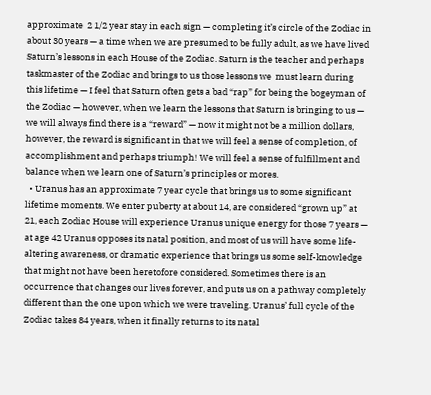approximate  2 1/2 year stay in each sign — completing it’s circle of the Zodiac in about 30 years — a time when we are presumed to be fully adult, as we have lived Saturn’s lessons in each House of the Zodiac. Saturn is the teacher and perhaps taskmaster of the Zodiac and brings to us those lessons we  must learn during this lifetime — I feel that Saturn often gets a bad “rap” for being the bogeyman of the Zodiac — however, when we learn the lessons that Saturn is bringing to us — we will always find there is a “reward” — now it might not be a million dollars, however, the reward is significant in that we will feel a sense of completion, of accomplishment and perhaps triumph! We will feel a sense of fulfillment and balance when we learn one of Saturn’s principles or mores.
  • Uranus has an approximate 7 year cycle that brings us to some significant lifetime moments. We enter puberty at about 14, are considered “grown up” at 21, each Zodiac House will experience Uranus unique energy for those 7 years — at age 42 Uranus opposes its natal position, and most of us will have some life-altering awareness, or dramatic experience that brings us some self-knowledge that might not have been heretofore considered. Sometimes there is an occurrence that changes our lives forever, and puts us on a pathway completely different than the one upon which we were traveling. Uranus’ full cycle of the Zodiac takes 84 years, when it finally returns to its natal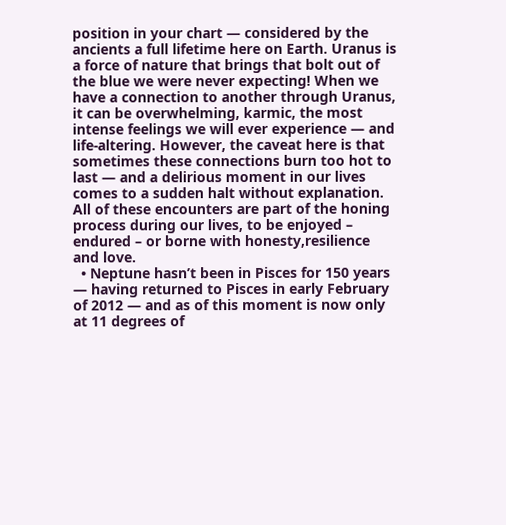position in your chart — considered by the ancients a full lifetime here on Earth. Uranus is a force of nature that brings that bolt out of the blue we were never expecting! When we have a connection to another through Uranus, it can be overwhelming, karmic, the most intense feelings we will ever experience — and life-altering. However, the caveat here is that sometimes these connections burn too hot to last — and a delirious moment in our lives comes to a sudden halt without explanation. All of these encounters are part of the honing process during our lives, to be enjoyed – endured – or borne with honesty,resilience and love.
  • Neptune hasn’t been in Pisces for 150 years — having returned to Pisces in early February of 2012 — and as of this moment is now only at 11 degrees of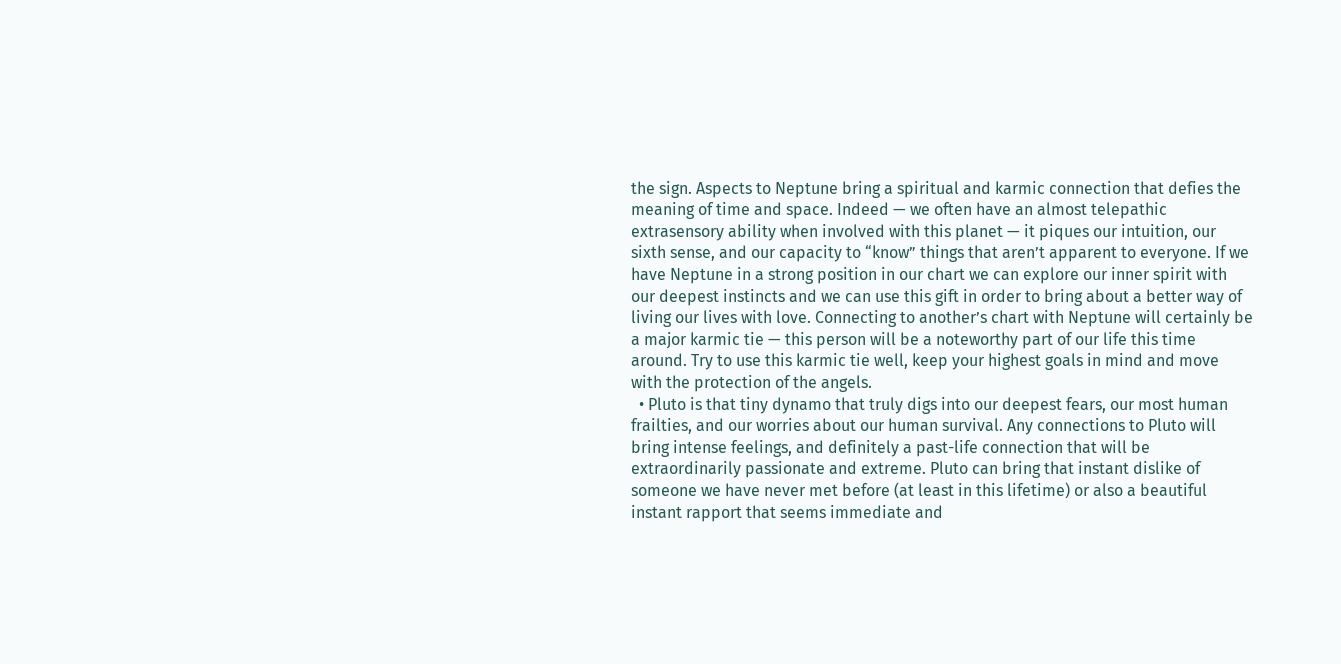the sign. Aspects to Neptune bring a spiritual and karmic connection that defies the meaning of time and space. Indeed — we often have an almost telepathic extrasensory ability when involved with this planet — it piques our intuition, our sixth sense, and our capacity to “know” things that aren’t apparent to everyone. If we have Neptune in a strong position in our chart we can explore our inner spirit with our deepest instincts and we can use this gift in order to bring about a better way of living our lives with love. Connecting to another’s chart with Neptune will certainly be a major karmic tie — this person will be a noteworthy part of our life this time around. Try to use this karmic tie well, keep your highest goals in mind and move with the protection of the angels.
  • Pluto is that tiny dynamo that truly digs into our deepest fears, our most human frailties, and our worries about our human survival. Any connections to Pluto will bring intense feelings, and definitely a past-life connection that will be extraordinarily passionate and extreme. Pluto can bring that instant dislike of someone we have never met before (at least in this lifetime) or also a beautiful instant rapport that seems immediate and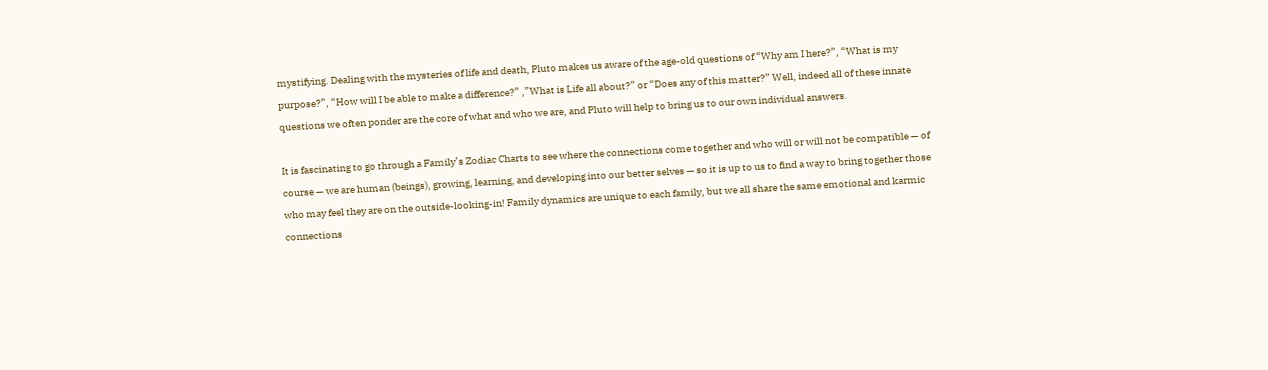mystifying. Dealing with the mysteries of life and death, Pluto makes us aware of the age-old questions of “Why am I here?”, “What is my purpose?”, “How will I be able to make a difference?” ,”What is Life all about?” or “Does any of this matter?” Well, indeed all of these innate questions we often ponder are the core of what and who we are, and Pluto will help to bring us to our own individual answers.

It is fascinating to go through a Family’s Zodiac Charts to see where the connections come together and who will or will not be compatible — of course — we are human (beings), growing, learning, and developing into our better selves — so it is up to us to find a way to bring together those who may feel they are on the outside-looking-in! Family dynamics are unique to each family, but we all share the same emotional and karmic connections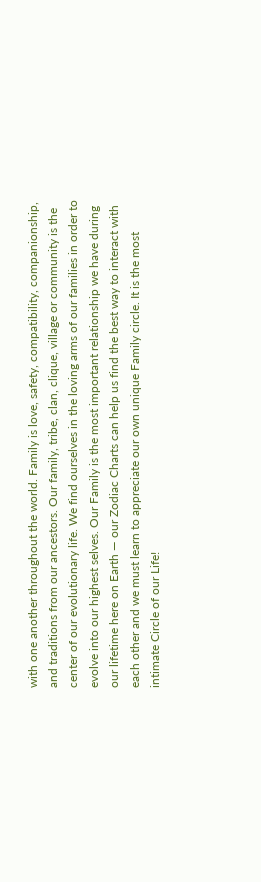with one another throughout the world. Family is love, safety, compatibility, companionship, and traditions from our ancestors. Our family, tribe, clan, clique, village or community is the center of our evolutionary life. We find ourselves in the loving arms of our families in order to evolve into our highest selves. Our Family is the most important relationship we have during our lifetime here on Earth — our Zodiac Charts can help us find the best way to interact with each other and we must learn to appreciate our own unique Family circle. It is the most intimate Circle of our Life!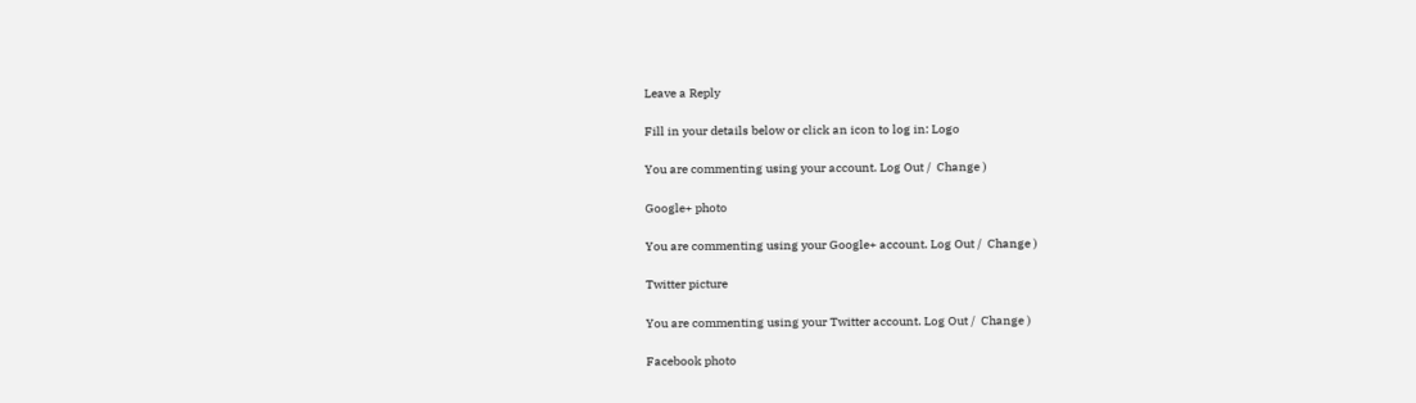Leave a Reply

Fill in your details below or click an icon to log in: Logo

You are commenting using your account. Log Out /  Change )

Google+ photo

You are commenting using your Google+ account. Log Out /  Change )

Twitter picture

You are commenting using your Twitter account. Log Out /  Change )

Facebook photo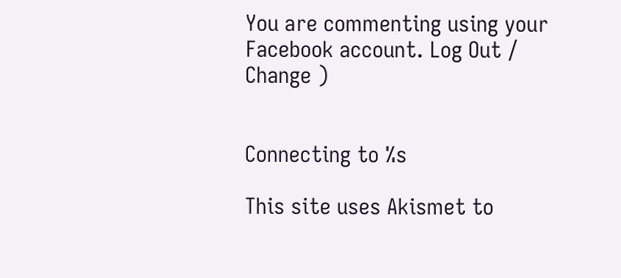You are commenting using your Facebook account. Log Out /  Change )


Connecting to %s

This site uses Akismet to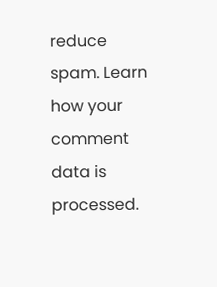reduce spam. Learn how your comment data is processed.